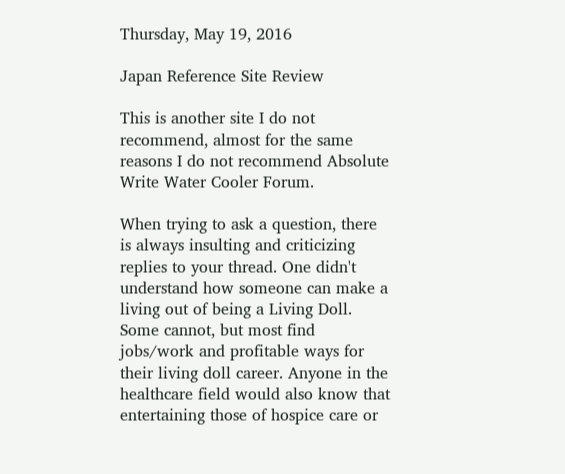Thursday, May 19, 2016

Japan Reference Site Review

This is another site I do not recommend, almost for the same reasons I do not recommend Absolute Write Water Cooler Forum.

When trying to ask a question, there is always insulting and criticizing replies to your thread. One didn't understand how someone can make a living out of being a Living Doll. Some cannot, but most find jobs/work and profitable ways for their living doll career. Anyone in the healthcare field would also know that entertaining those of hospice care or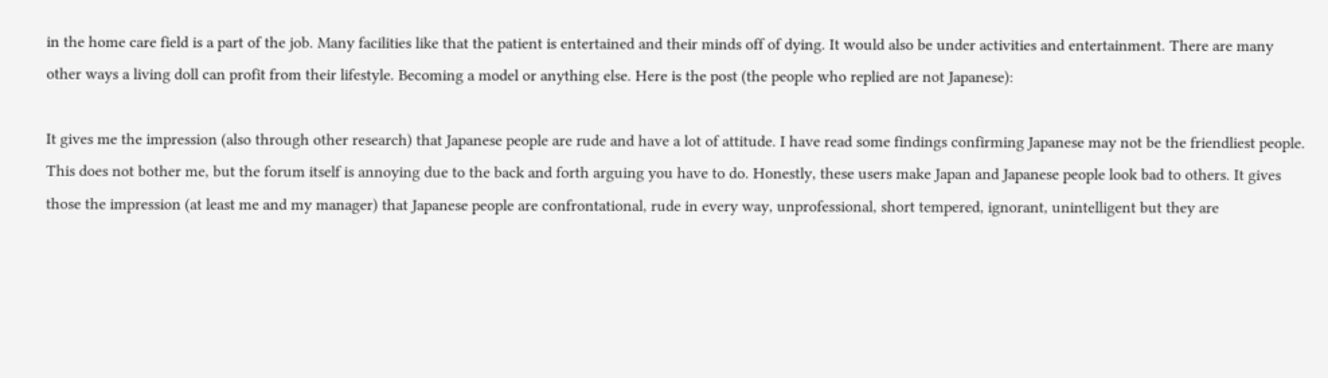in the home care field is a part of the job. Many facilities like that the patient is entertained and their minds off of dying. It would also be under activities and entertainment. There are many other ways a living doll can profit from their lifestyle. Becoming a model or anything else. Here is the post (the people who replied are not Japanese):

It gives me the impression (also through other research) that Japanese people are rude and have a lot of attitude. I have read some findings confirming Japanese may not be the friendliest people. This does not bother me, but the forum itself is annoying due to the back and forth arguing you have to do. Honestly, these users make Japan and Japanese people look bad to others. It gives those the impression (at least me and my manager) that Japanese people are confrontational, rude in every way, unprofessional, short tempered, ignorant, unintelligent but they are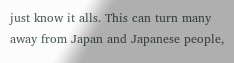just know it alls. This can turn many away from Japan and Japanese people,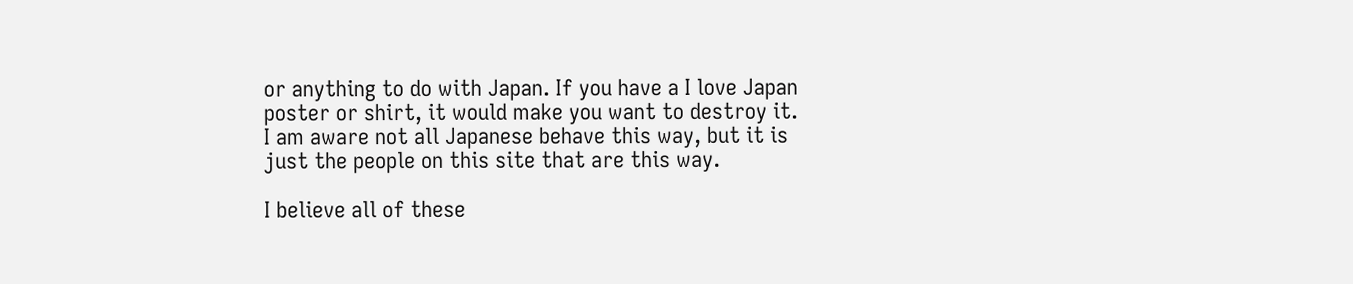or anything to do with Japan. If you have a I love Japan poster or shirt, it would make you want to destroy it. I am aware not all Japanese behave this way, but it is just the people on this site that are this way.

I believe all of these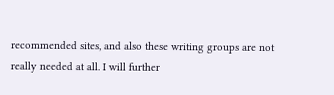recommended sites, and also these writing groups are not really needed at all. I will further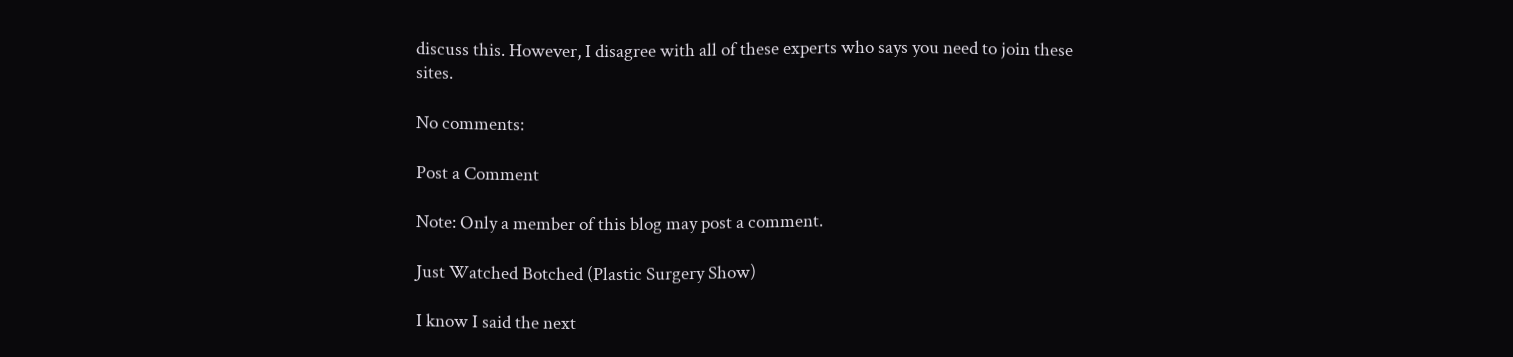discuss this. However, I disagree with all of these experts who says you need to join these sites.

No comments:

Post a Comment

Note: Only a member of this blog may post a comment.

Just Watched Botched (Plastic Surgery Show)

I know I said the next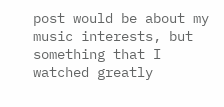post would be about my music interests, but something that I watched greatly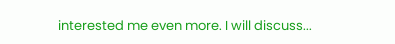interested me even more. I will discuss...